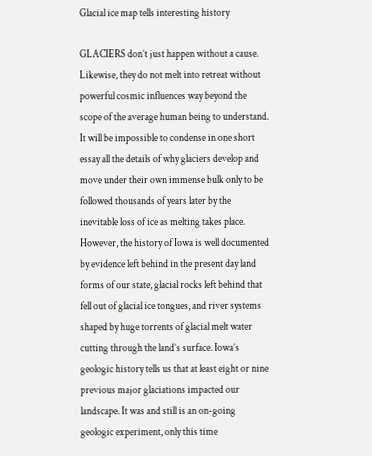Glacial ice map tells interesting history

GLACIERS don’t just happen without a cause. Likewise, they do not melt into retreat without powerful cosmic influences way beyond the scope of the average human being to understand. It will be impossible to condense in one short essay all the details of why glaciers develop and move under their own immense bulk only to be followed thousands of years later by the inevitable loss of ice as melting takes place. However, the history of Iowa is well documented by evidence left behind in the present day land forms of our state, glacial rocks left behind that fell out of glacial ice tongues, and river systems shaped by huge torrents of glacial melt water cutting through the land’s surface. Iowa’s geologic history tells us that at least eight or nine previous major glaciations impacted our landscape. It was and still is an on-going geologic experiment, only this time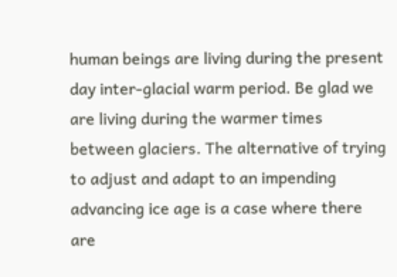human beings are living during the present day inter-glacial warm period. Be glad we are living during the warmer times between glaciers. The alternative of trying to adjust and adapt to an impending advancing ice age is a case where there are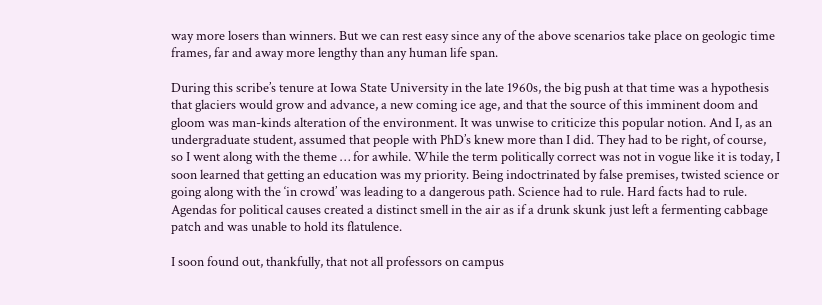way more losers than winners. But we can rest easy since any of the above scenarios take place on geologic time frames, far and away more lengthy than any human life span.

During this scribe’s tenure at Iowa State University in the late 1960s, the big push at that time was a hypothesis that glaciers would grow and advance, a new coming ice age, and that the source of this imminent doom and gloom was man-kinds alteration of the environment. It was unwise to criticize this popular notion. And I, as an undergraduate student, assumed that people with PhD’s knew more than I did. They had to be right, of course, so I went along with the theme … for awhile. While the term politically correct was not in vogue like it is today, I soon learned that getting an education was my priority. Being indoctrinated by false premises, twisted science or going along with the ‘in crowd’ was leading to a dangerous path. Science had to rule. Hard facts had to rule. Agendas for political causes created a distinct smell in the air as if a drunk skunk just left a fermenting cabbage patch and was unable to hold its flatulence.

I soon found out, thankfully, that not all professors on campus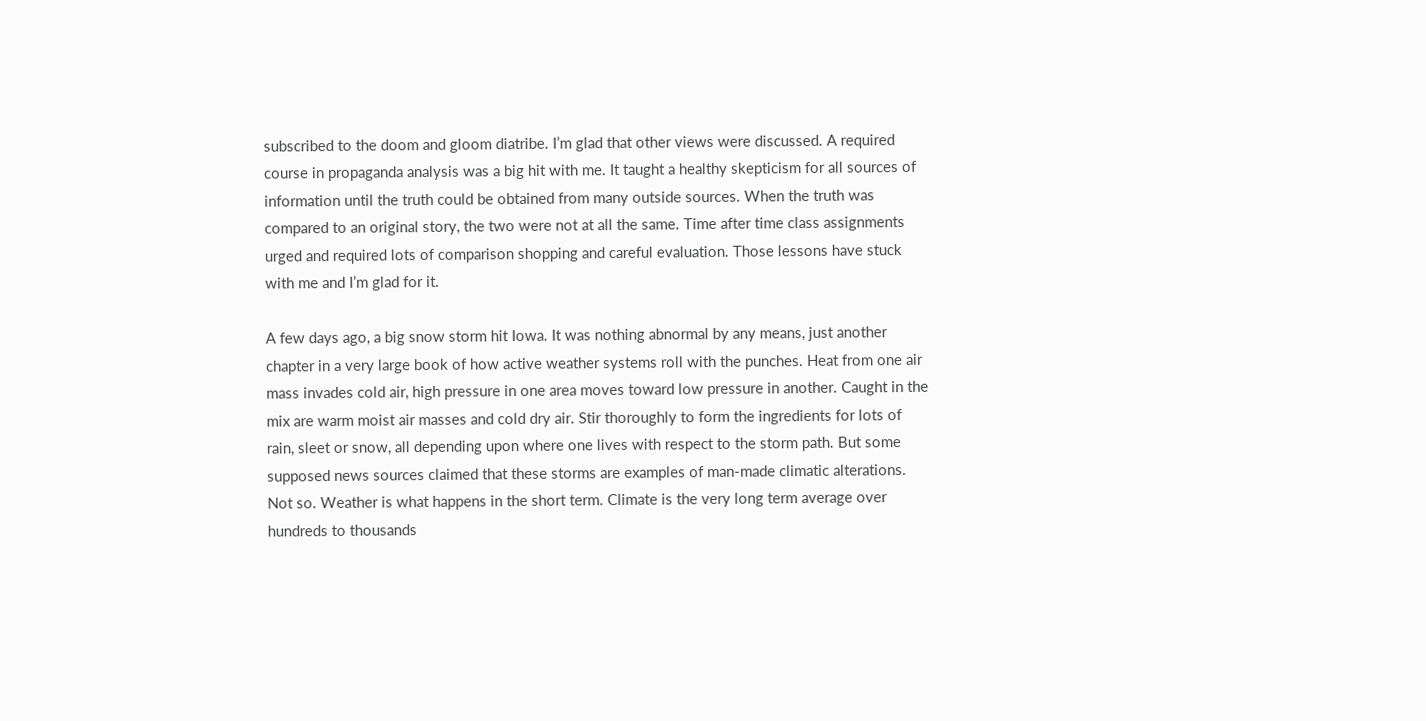subscribed to the doom and gloom diatribe. I’m glad that other views were discussed. A required course in propaganda analysis was a big hit with me. It taught a healthy skepticism for all sources of information until the truth could be obtained from many outside sources. When the truth was compared to an original story, the two were not at all the same. Time after time class assignments urged and required lots of comparison shopping and careful evaluation. Those lessons have stuck with me and I’m glad for it.

A few days ago, a big snow storm hit Iowa. It was nothing abnormal by any means, just another chapter in a very large book of how active weather systems roll with the punches. Heat from one air mass invades cold air, high pressure in one area moves toward low pressure in another. Caught in the mix are warm moist air masses and cold dry air. Stir thoroughly to form the ingredients for lots of rain, sleet or snow, all depending upon where one lives with respect to the storm path. But some supposed news sources claimed that these storms are examples of man-made climatic alterations. Not so. Weather is what happens in the short term. Climate is the very long term average over hundreds to thousands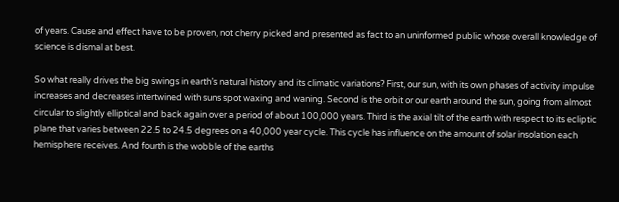of years. Cause and effect have to be proven, not cherry picked and presented as fact to an uninformed public whose overall knowledge of science is dismal at best.

So what really drives the big swings in earth’s natural history and its climatic variations? First, our sun, with its own phases of activity impulse increases and decreases intertwined with suns spot waxing and waning. Second is the orbit or our earth around the sun, going from almost circular to slightly elliptical and back again over a period of about 100,000 years. Third is the axial tilt of the earth with respect to its ecliptic plane that varies between 22.5 to 24.5 degrees on a 40,000 year cycle. This cycle has influence on the amount of solar insolation each hemisphere receives. And fourth is the wobble of the earths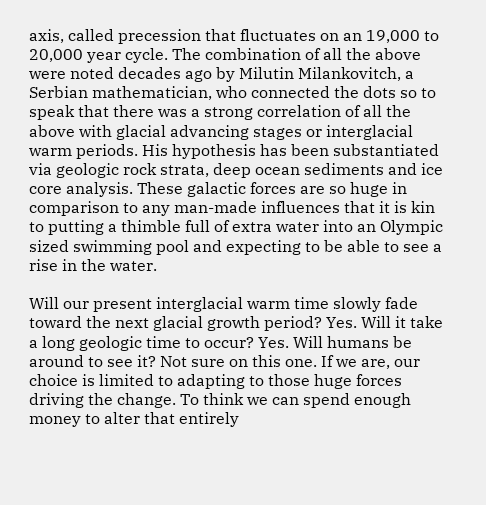axis, called precession that fluctuates on an 19,000 to 20,000 year cycle. The combination of all the above were noted decades ago by Milutin Milankovitch, a Serbian mathematician, who connected the dots so to speak that there was a strong correlation of all the above with glacial advancing stages or interglacial warm periods. His hypothesis has been substantiated via geologic rock strata, deep ocean sediments and ice core analysis. These galactic forces are so huge in comparison to any man-made influences that it is kin to putting a thimble full of extra water into an Olympic sized swimming pool and expecting to be able to see a rise in the water.

Will our present interglacial warm time slowly fade toward the next glacial growth period? Yes. Will it take a long geologic time to occur? Yes. Will humans be around to see it? Not sure on this one. If we are, our choice is limited to adapting to those huge forces driving the change. To think we can spend enough money to alter that entirely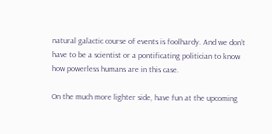natural galactic course of events is foolhardy. And we don’t have to be a scientist or a pontificating politician to know how powerless humans are in this case.

On the much more lighter side, have fun at the upcoming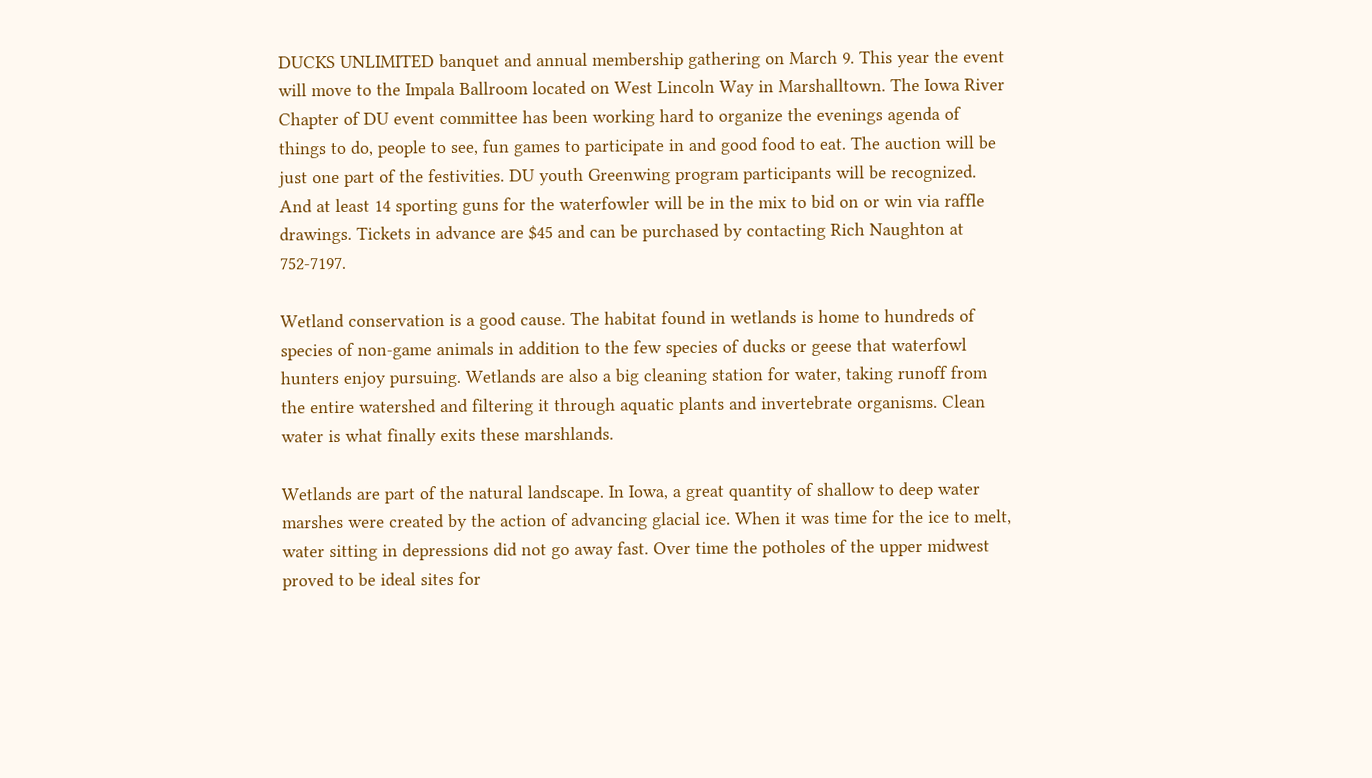DUCKS UNLIMITED banquet and annual membership gathering on March 9. This year the event will move to the Impala Ballroom located on West Lincoln Way in Marshalltown. The Iowa River Chapter of DU event committee has been working hard to organize the evenings agenda of things to do, people to see, fun games to participate in and good food to eat. The auction will be just one part of the festivities. DU youth Greenwing program participants will be recognized. And at least 14 sporting guns for the waterfowler will be in the mix to bid on or win via raffle drawings. Tickets in advance are $45 and can be purchased by contacting Rich Naughton at 752-7197.

Wetland conservation is a good cause. The habitat found in wetlands is home to hundreds of species of non-game animals in addition to the few species of ducks or geese that waterfowl hunters enjoy pursuing. Wetlands are also a big cleaning station for water, taking runoff from the entire watershed and filtering it through aquatic plants and invertebrate organisms. Clean water is what finally exits these marshlands.

Wetlands are part of the natural landscape. In Iowa, a great quantity of shallow to deep water marshes were created by the action of advancing glacial ice. When it was time for the ice to melt, water sitting in depressions did not go away fast. Over time the potholes of the upper midwest proved to be ideal sites for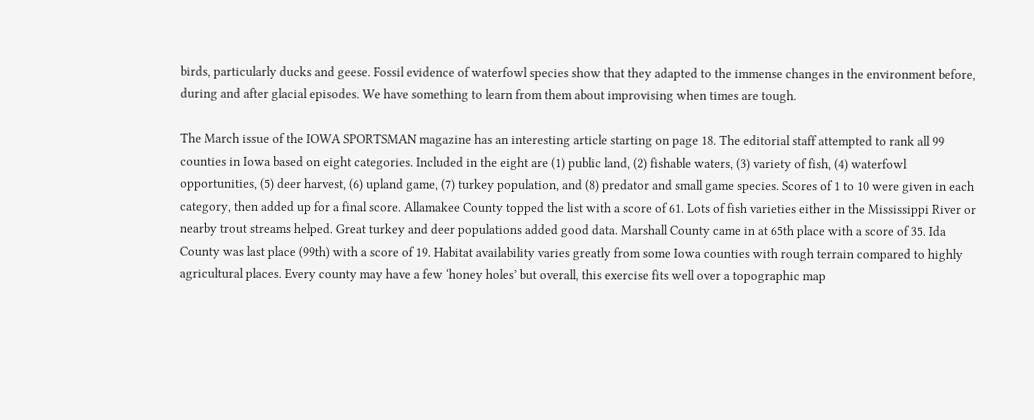birds, particularly ducks and geese. Fossil evidence of waterfowl species show that they adapted to the immense changes in the environment before, during and after glacial episodes. We have something to learn from them about improvising when times are tough.

The March issue of the IOWA SPORTSMAN magazine has an interesting article starting on page 18. The editorial staff attempted to rank all 99 counties in Iowa based on eight categories. Included in the eight are (1) public land, (2) fishable waters, (3) variety of fish, (4) waterfowl opportunities, (5) deer harvest, (6) upland game, (7) turkey population, and (8) predator and small game species. Scores of 1 to 10 were given in each category, then added up for a final score. Allamakee County topped the list with a score of 61. Lots of fish varieties either in the Mississippi River or nearby trout streams helped. Great turkey and deer populations added good data. Marshall County came in at 65th place with a score of 35. Ida County was last place (99th) with a score of 19. Habitat availability varies greatly from some Iowa counties with rough terrain compared to highly agricultural places. Every county may have a few ‘honey holes’ but overall, this exercise fits well over a topographic map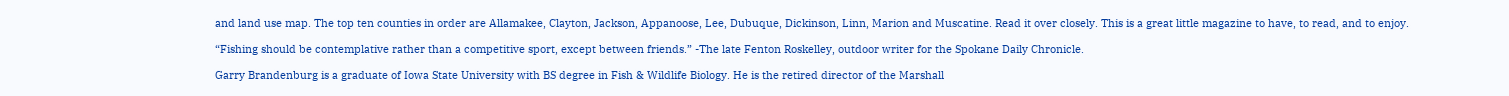and land use map. The top ten counties in order are Allamakee, Clayton, Jackson, Appanoose, Lee, Dubuque, Dickinson, Linn, Marion and Muscatine. Read it over closely. This is a great little magazine to have, to read, and to enjoy.

“Fishing should be contemplative rather than a competitive sport, except between friends.” -The late Fenton Roskelley, outdoor writer for the Spokane Daily Chronicle.

Garry Brandenburg is a graduate of Iowa State University with BS degree in Fish & Wildlife Biology. He is the retired director of the Marshall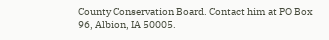County Conservation Board. Contact him at PO Box 96, Albion, IA 50005.